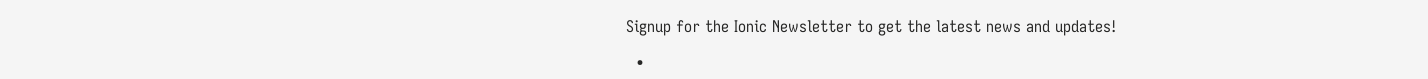Signup for the Ionic Newsletter to get the latest news and updates!

  •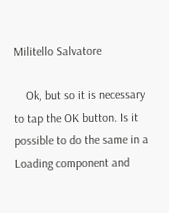Militello Salvatore

    Ok, but so it is necessary to tap the OK button. Is it possible to do the same in a Loading component and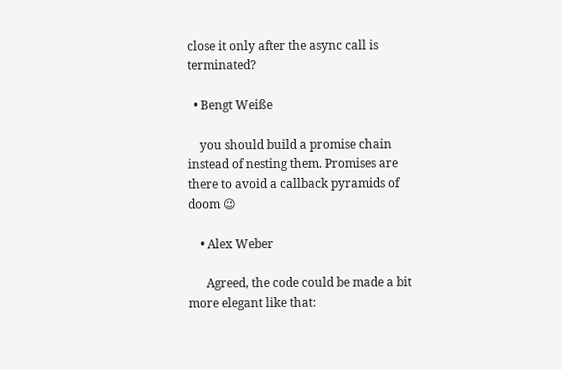close it only after the async call is terminated?

  • Bengt Weiße

    you should build a promise chain instead of nesting them. Promises are there to avoid a callback pyramids of doom 😉

    • Alex Weber

      Agreed, the code could be made a bit more elegant like that: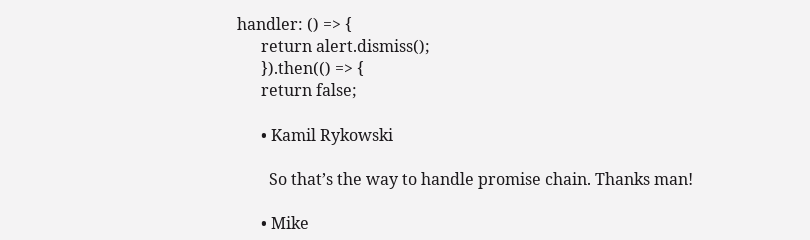handler: () => {
      return alert.dismiss();
      }).then(() => {
      return false;

      • Kamil Rykowski

        So that’s the way to handle promise chain. Thanks man!

      • Mike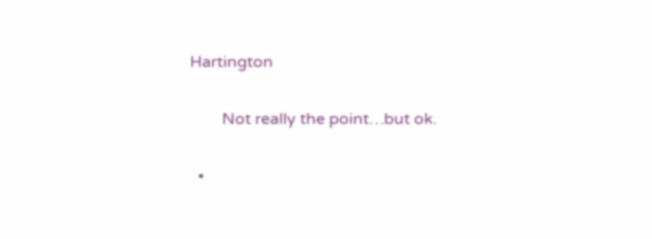Hartington

        Not really the point…but ok.

  •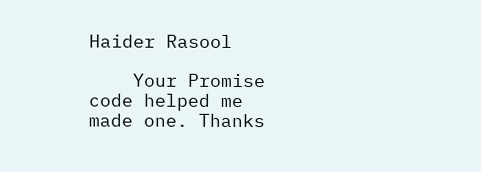Haider Rasool

    Your Promise code helped me made one. Thanks